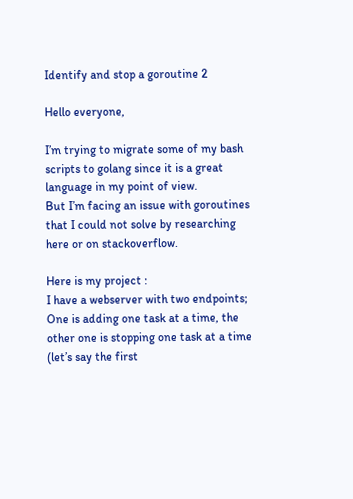Identify and stop a goroutine 2

Hello everyone,

I’m trying to migrate some of my bash scripts to golang since it is a great language in my point of view.
But I’m facing an issue with goroutines that I could not solve by researching here or on stackoverflow.

Here is my project :
I have a webserver with two endpoints; One is adding one task at a time, the other one is stopping one task at a time (let’s say the first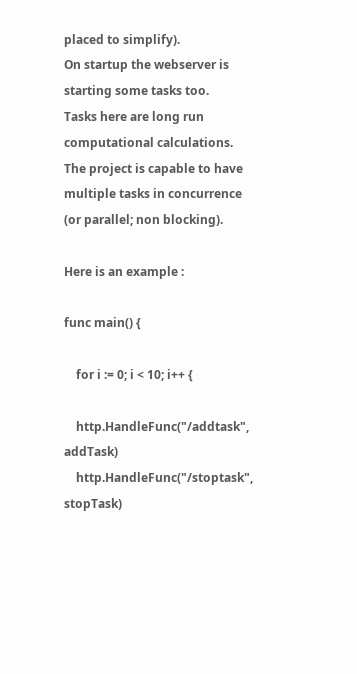placed to simplify).
On startup the webserver is starting some tasks too.
Tasks here are long run computational calculations.
The project is capable to have multiple tasks in concurrence (or parallel; non blocking).

Here is an example :

func main() {

    for i := 0; i < 10; i++ {

    http.HandleFunc("/addtask", addTask)
    http.HandleFunc("/stoptask", stopTask)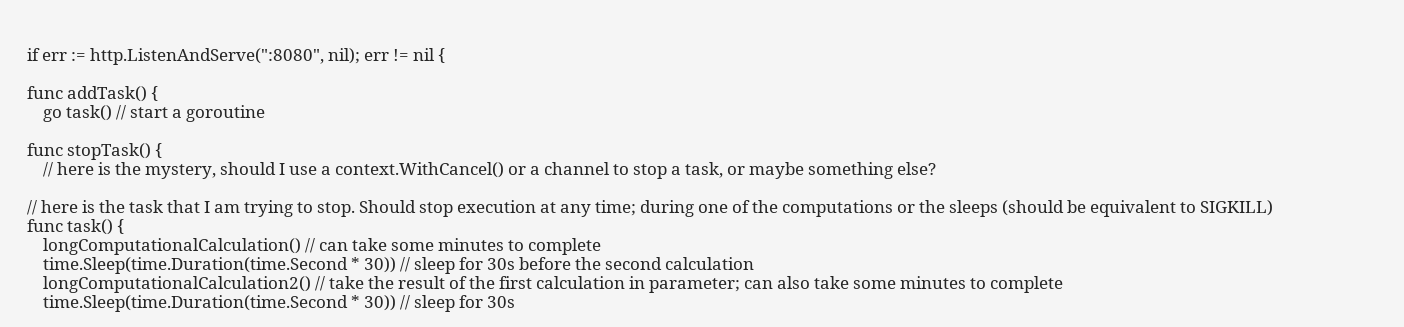if err := http.ListenAndServe(":8080", nil); err != nil {

func addTask() {
    go task() // start a goroutine

func stopTask() {
    // here is the mystery, should I use a context.WithCancel() or a channel to stop a task, or maybe something else?

// here is the task that I am trying to stop. Should stop execution at any time; during one of the computations or the sleeps (should be equivalent to SIGKILL)
func task() {
    longComputationalCalculation() // can take some minutes to complete
    time.Sleep(time.Duration(time.Second * 30)) // sleep for 30s before the second calculation
    longComputationalCalculation2() // take the result of the first calculation in parameter; can also take some minutes to complete
    time.Sleep(time.Duration(time.Second * 30)) // sleep for 30s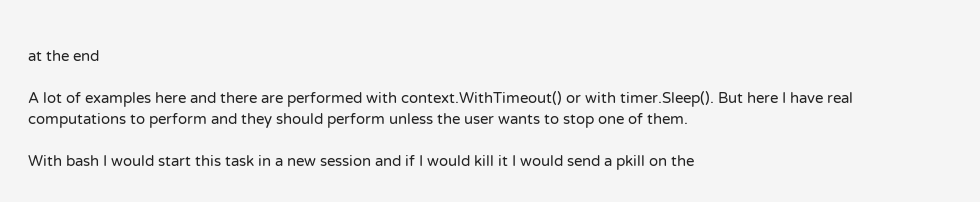at the end

A lot of examples here and there are performed with context.WithTimeout() or with timer.Sleep(). But here I have real computations to perform and they should perform unless the user wants to stop one of them.

With bash I would start this task in a new session and if I would kill it I would send a pkill on the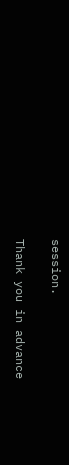session.

Thank you in advance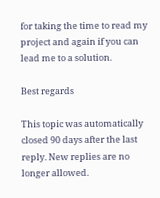for taking the time to read my project and again if you can lead me to a solution.

Best regards

This topic was automatically closed 90 days after the last reply. New replies are no longer allowed.